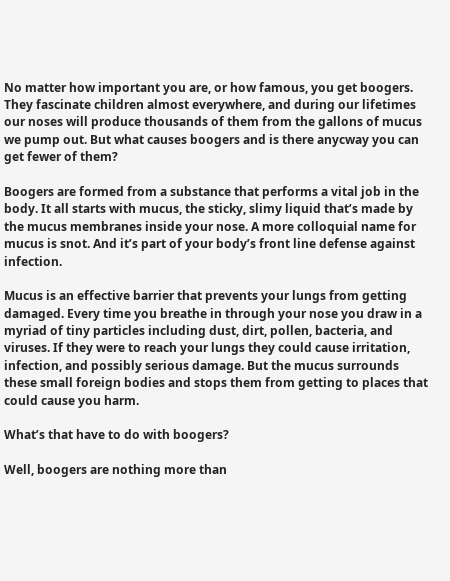No matter how important you are, or how famous, you get boogers. They fascinate children almost everywhere, and during our lifetimes our noses will produce thousands of them from the gallons of mucus we pump out. But what causes boogers and is there anycway you can get fewer of them?

Boogers are formed from a substance that performs a vital job in the body. It all starts with mucus, the sticky, slimy liquid that’s made by the mucus membranes inside your nose. A more colloquial name for mucus is snot. And it’s part of your body’s front line defense against infection.

Mucus is an effective barrier that prevents your lungs from getting damaged. Every time you breathe in through your nose you draw in a myriad of tiny particles including dust, dirt, pollen, bacteria, and viruses. If they were to reach your lungs they could cause irritation, infection, and possibly serious damage. But the mucus surrounds these small foreign bodies and stops them from getting to places that could cause you harm.

What’s that have to do with boogers?

Well, boogers are nothing more than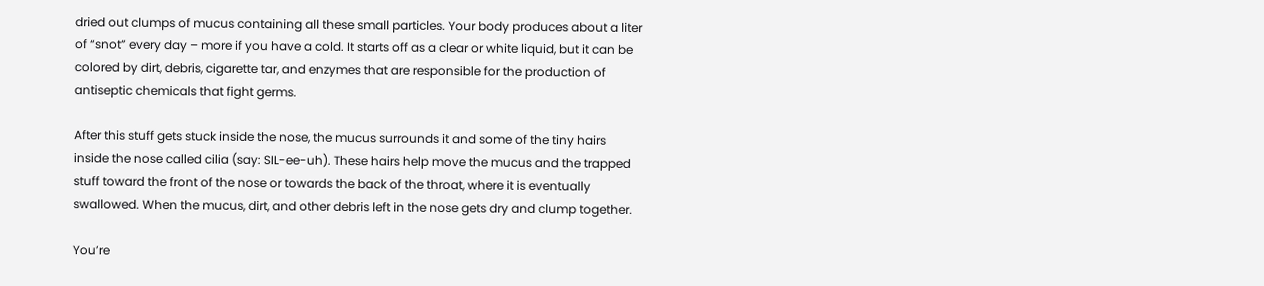dried out clumps of mucus containing all these small particles. Your body produces about a liter of “snot” every day – more if you have a cold. It starts off as a clear or white liquid, but it can be colored by dirt, debris, cigarette tar, and enzymes that are responsible for the production of antiseptic chemicals that fight germs.

After this stuff gets stuck inside the nose, the mucus surrounds it and some of the tiny hairs inside the nose called cilia (say: SIL-ee-uh). These hairs help move the mucus and the trapped stuff toward the front of the nose or towards the back of the throat, where it is eventually swallowed. When the mucus, dirt, and other debris left in the nose gets dry and clump together.

You’re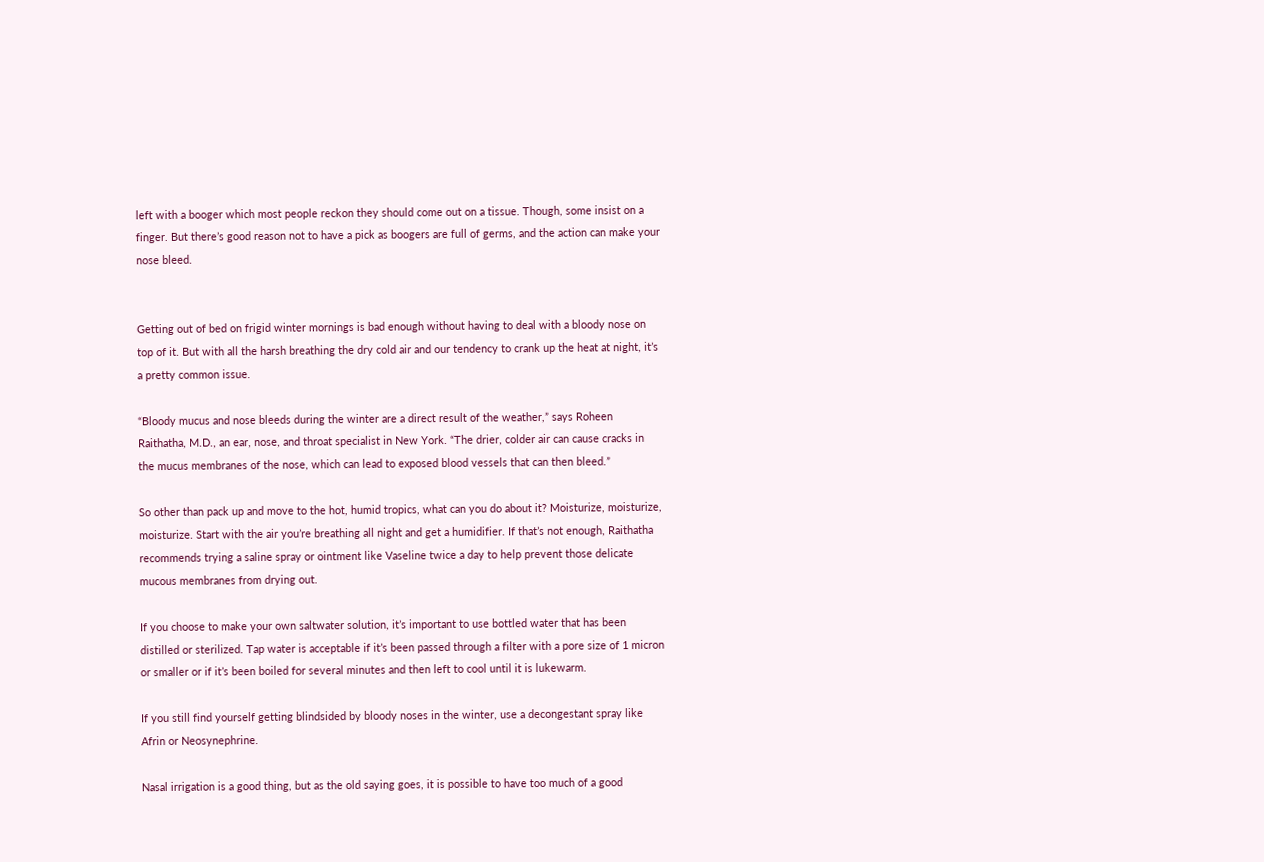left with a booger which most people reckon they should come out on a tissue. Though, some insist on a finger. But there’s good reason not to have a pick as boogers are full of germs, and the action can make your nose bleed.


Getting out of bed on frigid winter mornings is bad enough without having to deal with a bloody nose on top of it. But with all the harsh breathing the dry cold air and our tendency to crank up the heat at night, it’s a pretty common issue.

“Bloody mucus and nose bleeds during the winter are a direct result of the weather,” says Roheen Raithatha, M.D., an ear, nose, and throat specialist in New York. “The drier, colder air can cause cracks in the mucus membranes of the nose, which can lead to exposed blood vessels that can then bleed.”

So other than pack up and move to the hot, humid tropics, what can you do about it? Moisturize, moisturize, moisturize. Start with the air you’re breathing all night and get a humidifier. If that’s not enough, Raithatha recommends trying a saline spray or ointment like Vaseline twice a day to help prevent those delicate mucous membranes from drying out.

If you choose to make your own saltwater solution, it’s important to use bottled water that has been distilled or sterilized. Tap water is acceptable if it’s been passed through a filter with a pore size of 1 micron or smaller or if it’s been boiled for several minutes and then left to cool until it is lukewarm.

If you still find yourself getting blindsided by bloody noses in the winter, use a decongestant spray like Afrin or Neosynephrine.

Nasal irrigation is a good thing, but as the old saying goes, it is possible to have too much of a good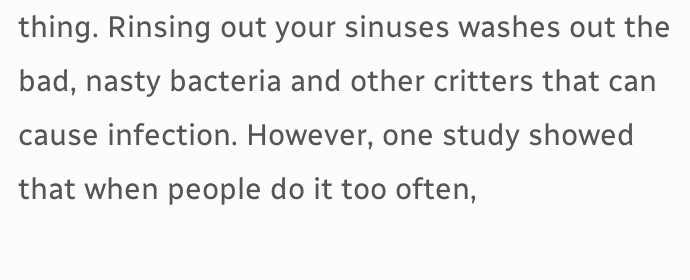thing. Rinsing out your sinuses washes out the bad, nasty bacteria and other critters that can cause infection. However, one study showed that when people do it too often,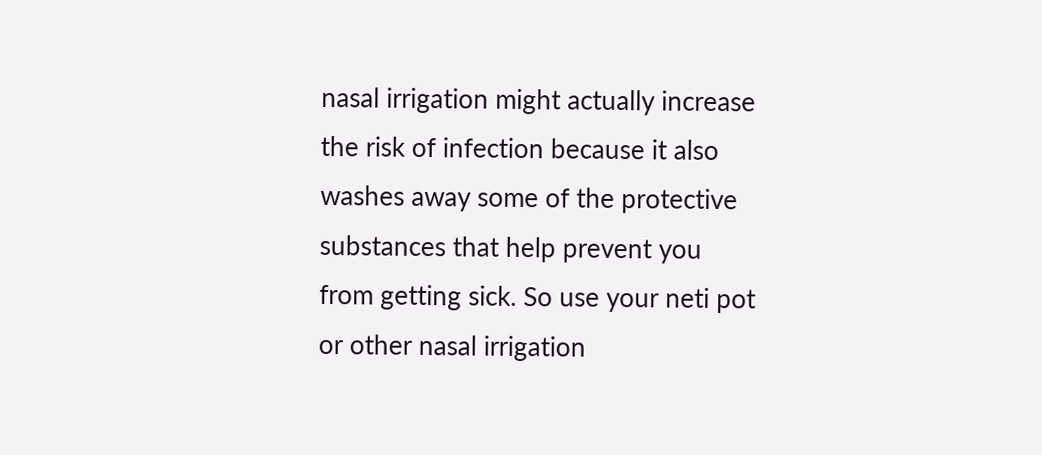nasal irrigation might actually increase the risk of infection because it also washes away some of the protective substances that help prevent you from getting sick. So use your neti pot or other nasal irrigation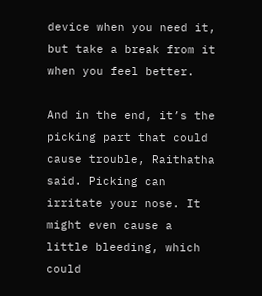device when you need it, but take a break from it when you feel better.

And in the end, it’s the picking part that could cause trouble, Raithatha said. Picking can irritate your nose. It might even cause a little bleeding, which could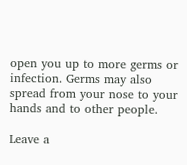open you up to more germs or infection. Germs may also spread from your nose to your hands and to other people.

Leave a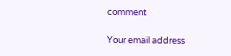comment

Your email address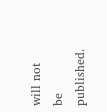will not be published.